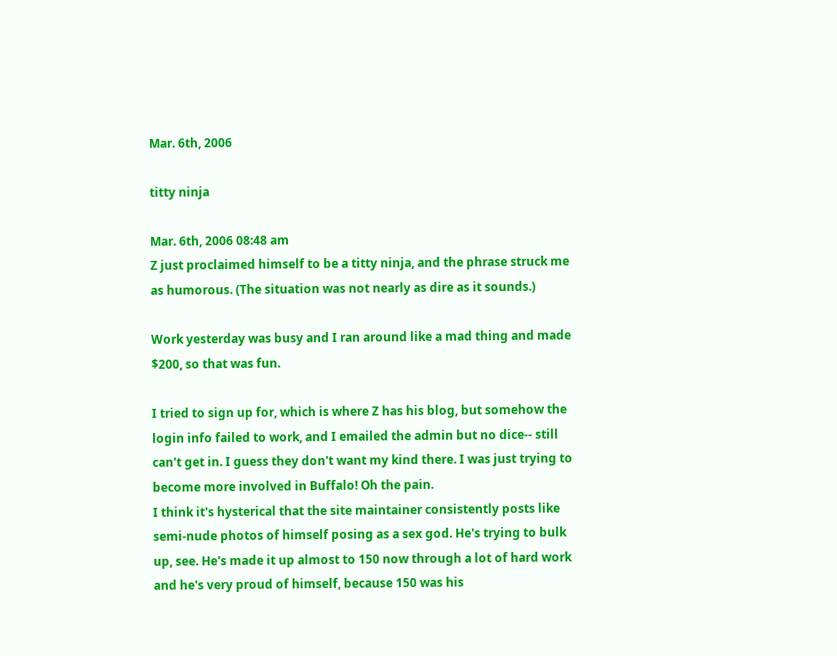Mar. 6th, 2006

titty ninja

Mar. 6th, 2006 08:48 am
Z just proclaimed himself to be a titty ninja, and the phrase struck me as humorous. (The situation was not nearly as dire as it sounds.)

Work yesterday was busy and I ran around like a mad thing and made $200, so that was fun.

I tried to sign up for, which is where Z has his blog, but somehow the login info failed to work, and I emailed the admin but no dice-- still can't get in. I guess they don't want my kind there. I was just trying to become more involved in Buffalo! Oh the pain.
I think it's hysterical that the site maintainer consistently posts like semi-nude photos of himself posing as a sex god. He's trying to bulk up, see. He's made it up almost to 150 now through a lot of hard work and he's very proud of himself, because 150 was his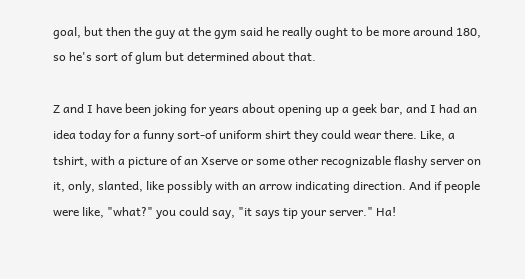goal, but then the guy at the gym said he really ought to be more around 180, so he's sort of glum but determined about that.

Z and I have been joking for years about opening up a geek bar, and I had an idea today for a funny sort-of uniform shirt they could wear there. Like, a tshirt, with a picture of an Xserve or some other recognizable flashy server on it, only, slanted, like possibly with an arrow indicating direction. And if people were like, "what?" you could say, "it says tip your server." Ha!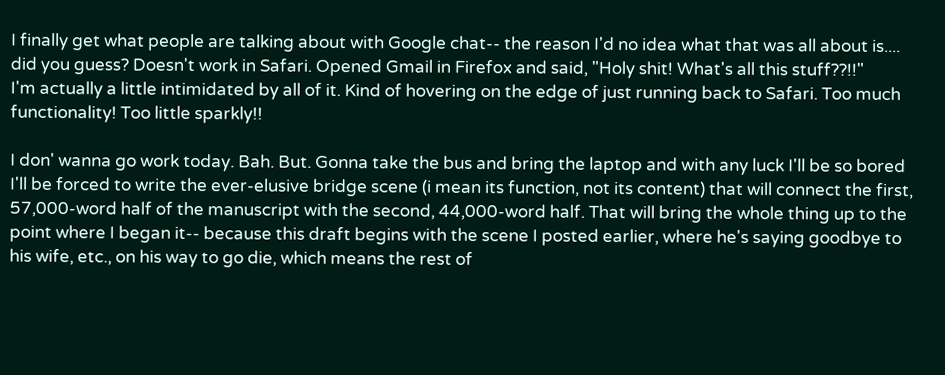I finally get what people are talking about with Google chat-- the reason I'd no idea what that was all about is.... did you guess? Doesn't work in Safari. Opened Gmail in Firefox and said, "Holy shit! What's all this stuff??!!"
I'm actually a little intimidated by all of it. Kind of hovering on the edge of just running back to Safari. Too much functionality! Too little sparkly!!

I don' wanna go work today. Bah. But. Gonna take the bus and bring the laptop and with any luck I'll be so bored I'll be forced to write the ever-elusive bridge scene (i mean its function, not its content) that will connect the first, 57,000-word half of the manuscript with the second, 44,000-word half. That will bring the whole thing up to the point where I began it-- because this draft begins with the scene I posted earlier, where he's saying goodbye to his wife, etc., on his way to go die, which means the rest of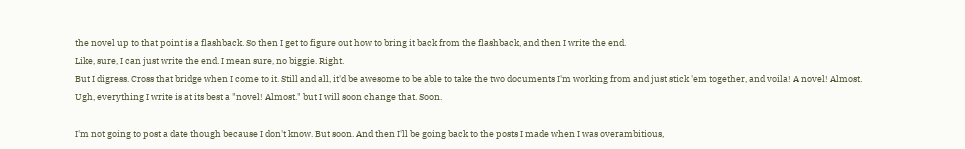the novel up to that point is a flashback. So then I get to figure out how to bring it back from the flashback, and then I write the end.
Like, sure, I can just write the end. I mean sure, no biggie. Right.
But I digress. Cross that bridge when I come to it. Still and all, it'd be awesome to be able to take the two documents I'm working from and just stick 'em together, and voila! A novel! Almost.
Ugh, everything I write is at its best a "novel! Almost." but I will soon change that. Soon.

I'm not going to post a date though because I don't know. But soon. And then I'll be going back to the posts I made when I was overambitious,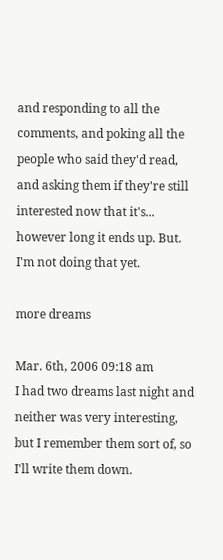and responding to all the comments, and poking all the people who said they'd read, and asking them if they're still interested now that it's... however long it ends up. But. I'm not doing that yet.

more dreams

Mar. 6th, 2006 09:18 am
I had two dreams last night and neither was very interesting, but I remember them sort of, so I'll write them down.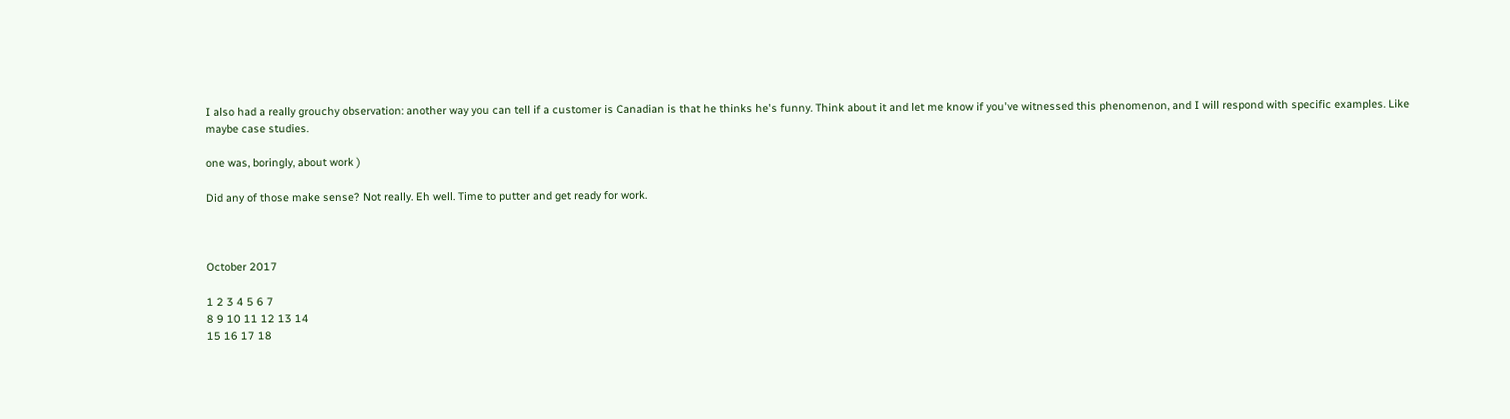I also had a really grouchy observation: another way you can tell if a customer is Canadian is that he thinks he's funny. Think about it and let me know if you've witnessed this phenomenon, and I will respond with specific examples. Like maybe case studies.

one was, boringly, about work )

Did any of those make sense? Not really. Eh well. Time to putter and get ready for work.



October 2017

1 2 3 4 5 6 7
8 9 10 11 12 13 14
15 16 17 18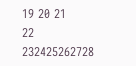19 20 21
22 232425262728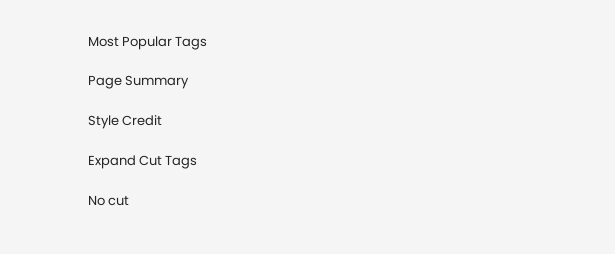Most Popular Tags

Page Summary

Style Credit

Expand Cut Tags

No cut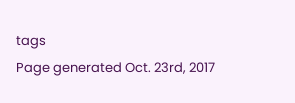tags
Page generated Oct. 23rd, 2017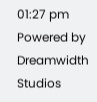01:27 pm
Powered by Dreamwidth Studios